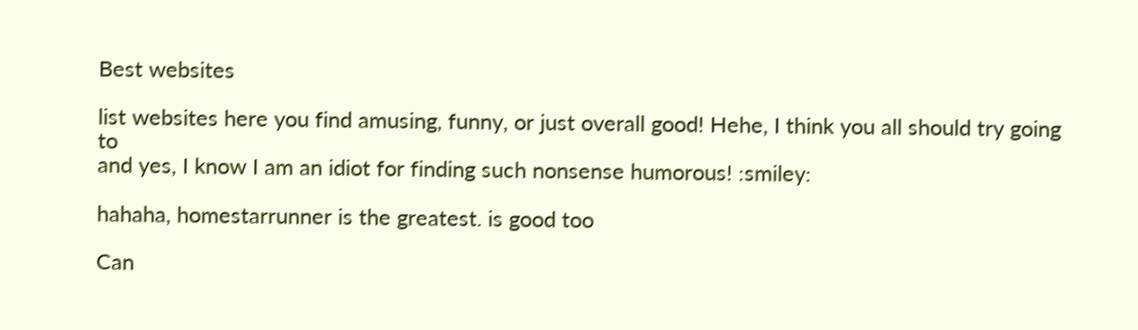Best websites

list websites here you find amusing, funny, or just overall good! Hehe, I think you all should try going to
and yes, I know I am an idiot for finding such nonsense humorous! :smiley:

hahaha, homestarrunner is the greatest. is good too

Can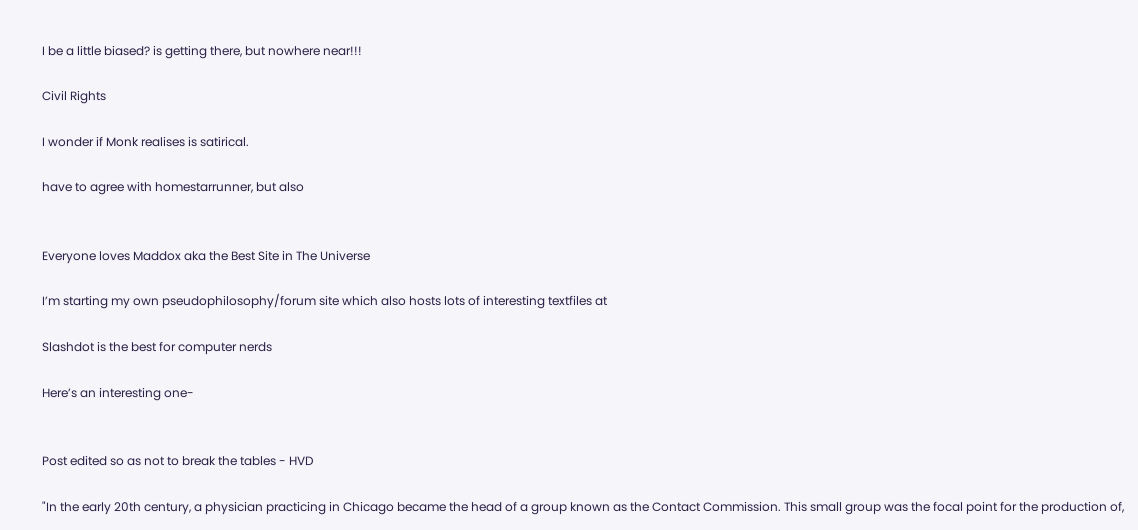I be a little biased? is getting there, but nowhere near!!!

Civil Rights

I wonder if Monk realises is satirical.

have to agree with homestarrunner, but also


Everyone loves Maddox aka the Best Site in The Universe

I’m starting my own pseudophilosophy/forum site which also hosts lots of interesting textfiles at

Slashdot is the best for computer nerds

Here’s an interesting one-


Post edited so as not to break the tables - HVD

"In the early 20th century, a physician practicing in Chicago became the head of a group known as the Contact Commission. This small group was the focal point for the production of,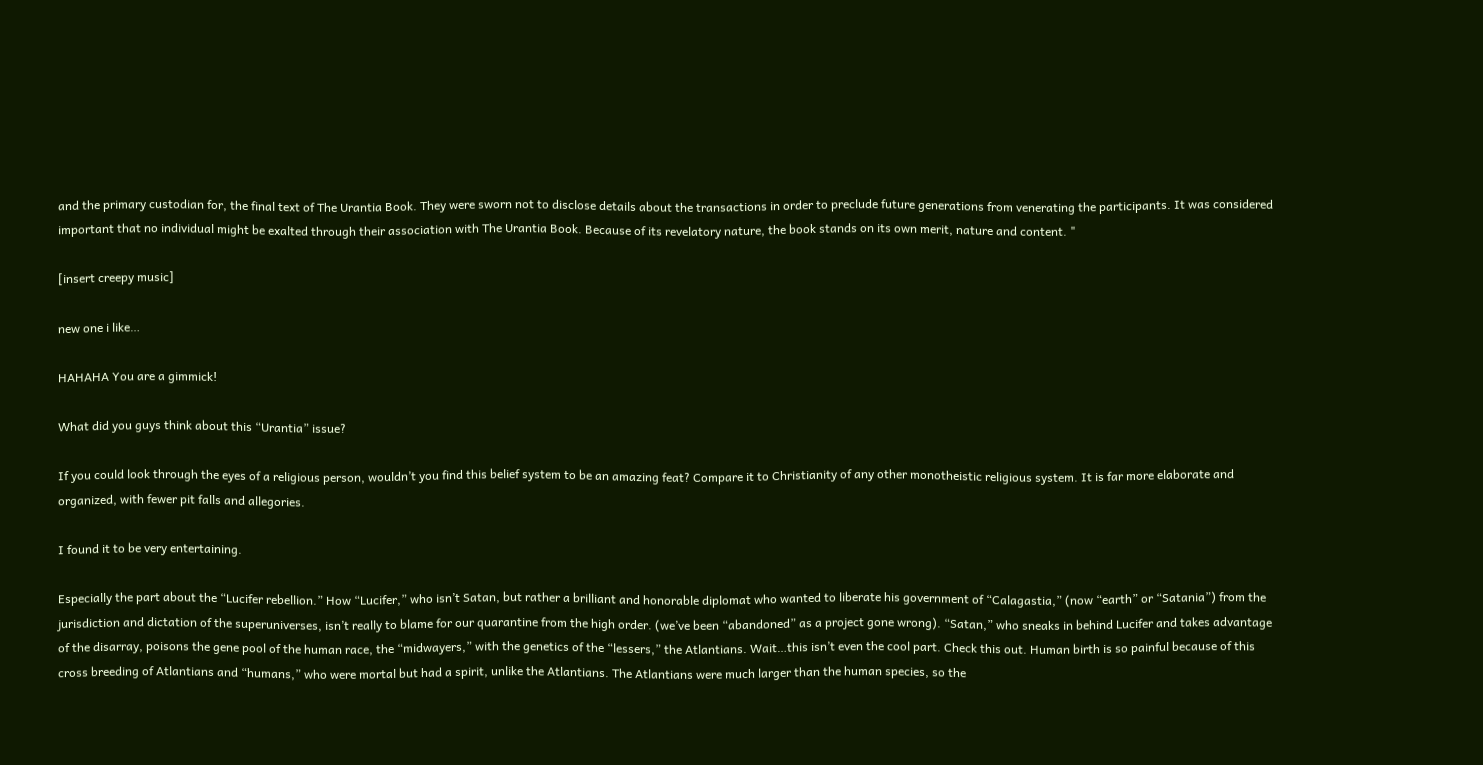and the primary custodian for, the final text of The Urantia Book. They were sworn not to disclose details about the transactions in order to preclude future generations from venerating the participants. It was considered important that no individual might be exalted through their association with The Urantia Book. Because of its revelatory nature, the book stands on its own merit, nature and content. "

[insert creepy music]

new one i like…

HAHAHA You are a gimmick!

What did you guys think about this “Urantia” issue?

If you could look through the eyes of a religious person, wouldn’t you find this belief system to be an amazing feat? Compare it to Christianity of any other monotheistic religious system. It is far more elaborate and organized, with fewer pit falls and allegories.

I found it to be very entertaining.

Especially the part about the “Lucifer rebellion.” How “Lucifer,” who isn’t Satan, but rather a brilliant and honorable diplomat who wanted to liberate his government of “Calagastia,” (now “earth” or “Satania”) from the jurisdiction and dictation of the superuniverses, isn’t really to blame for our quarantine from the high order. (we’ve been “abandoned” as a project gone wrong). “Satan,” who sneaks in behind Lucifer and takes advantage of the disarray, poisons the gene pool of the human race, the “midwayers,” with the genetics of the “lessers,” the Atlantians. Wait…this isn’t even the cool part. Check this out. Human birth is so painful because of this cross breeding of Atlantians and “humans,” who were mortal but had a spirit, unlike the Atlantians. The Atlantians were much larger than the human species, so the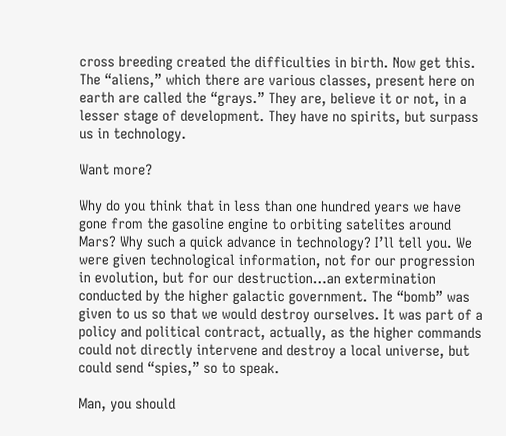cross breeding created the difficulties in birth. Now get this. The “aliens,” which there are various classes, present here on earth are called the “grays.” They are, believe it or not, in a lesser stage of development. They have no spirits, but surpass us in technology.

Want more?

Why do you think that in less than one hundred years we have gone from the gasoline engine to orbiting satelites around Mars? Why such a quick advance in technology? I’ll tell you. We were given technological information, not for our progression in evolution, but for our destruction…an extermination conducted by the higher galactic government. The “bomb” was given to us so that we would destroy ourselves. It was part of a policy and political contract, actually, as the higher commands could not directly intervene and destroy a local universe, but could send “spies,” so to speak.

Man, you should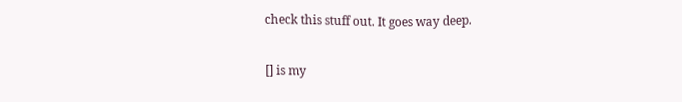check this stuff out. It goes way deep.

[] is my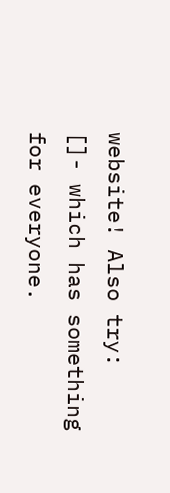website! Also try:
[]- which has something for everyone.